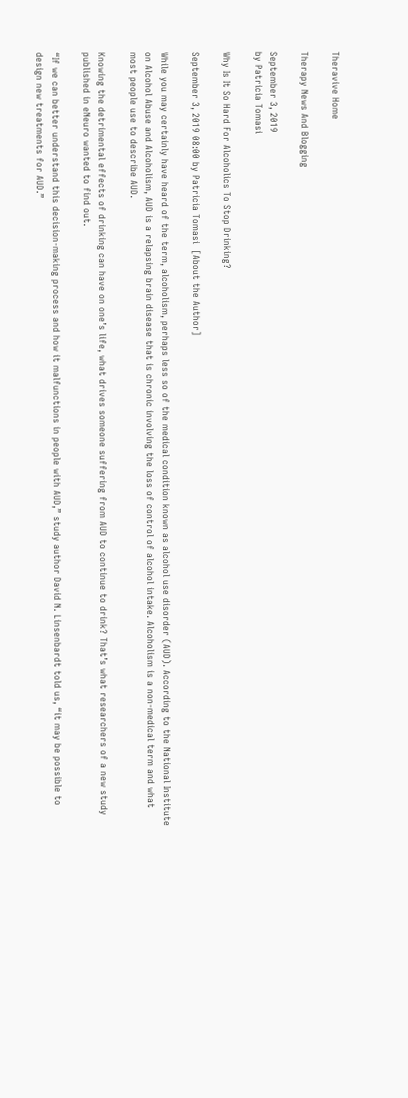Theravive Home

Therapy News And Blogging

September 3, 2019
by Patricia Tomasi

Why Is It So Hard For Alcoholics To Stop Drinking?

September 3, 2019 08:00 by Patricia Tomasi  [About the Author]

While you may certainly have heard of the term, alcoholism, perhaps less so of the medical condition known as alcohol use disorder (AUD). According to the National Institute on Alcohol Abuse and Alcoholism, AUD is a relapsing brain disease that is chronic involving the loss of control of alcohol intake. Alcoholism is a non-medical term and what most people use to describe AUD.

Knowing the detrimental effects of drinking can have on one’s life, what drives someone suffering from AUD to continue to drink? That’s what researchers of a new study published in eNeuro wanted to find out.

“If we can better understand this decision-making process and how it malfunctions in people with AUD,” study author David N. Linsenbardt told us, “it may be possible to design new treatments for AUD.”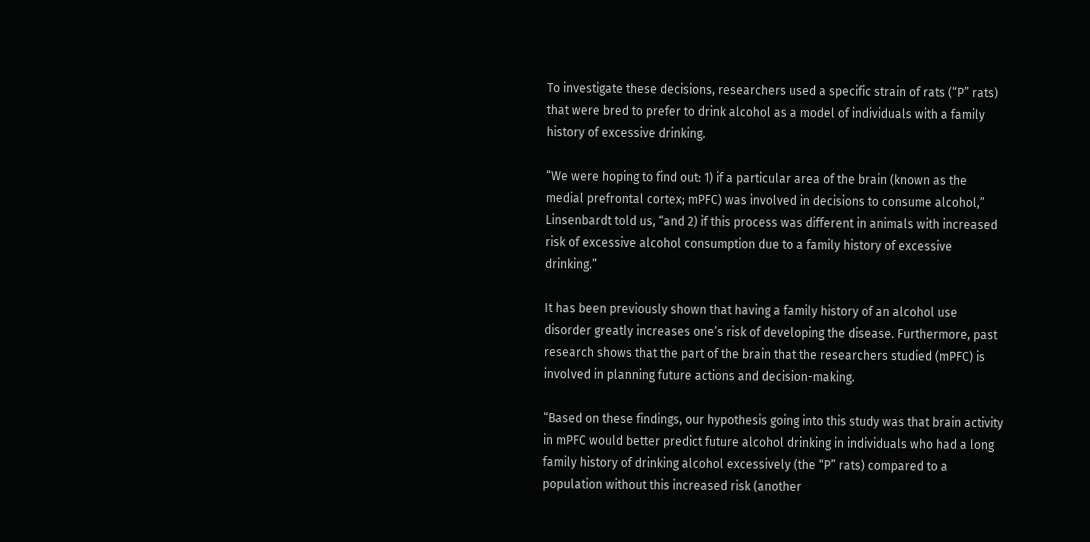To investigate these decisions, researchers used a specific strain of rats (“P” rats) that were bred to prefer to drink alcohol as a model of individuals with a family history of excessive drinking.

“We were hoping to find out: 1) if a particular area of the brain (known as the medial prefrontal cortex; mPFC) was involved in decisions to consume alcohol,” Linsenbardt told us, “and 2) if this process was different in animals with increased risk of excessive alcohol consumption due to a family history of excessive drinking.”

It has been previously shown that having a family history of an alcohol use disorder greatly increases one’s risk of developing the disease. Furthermore, past research shows that the part of the brain that the researchers studied (mPFC) is involved in planning future actions and decision-making.

“Based on these findings, our hypothesis going into this study was that brain activity in mPFC would better predict future alcohol drinking in individuals who had a long family history of drinking alcohol excessively (the “P” rats) compared to a population without this increased risk (another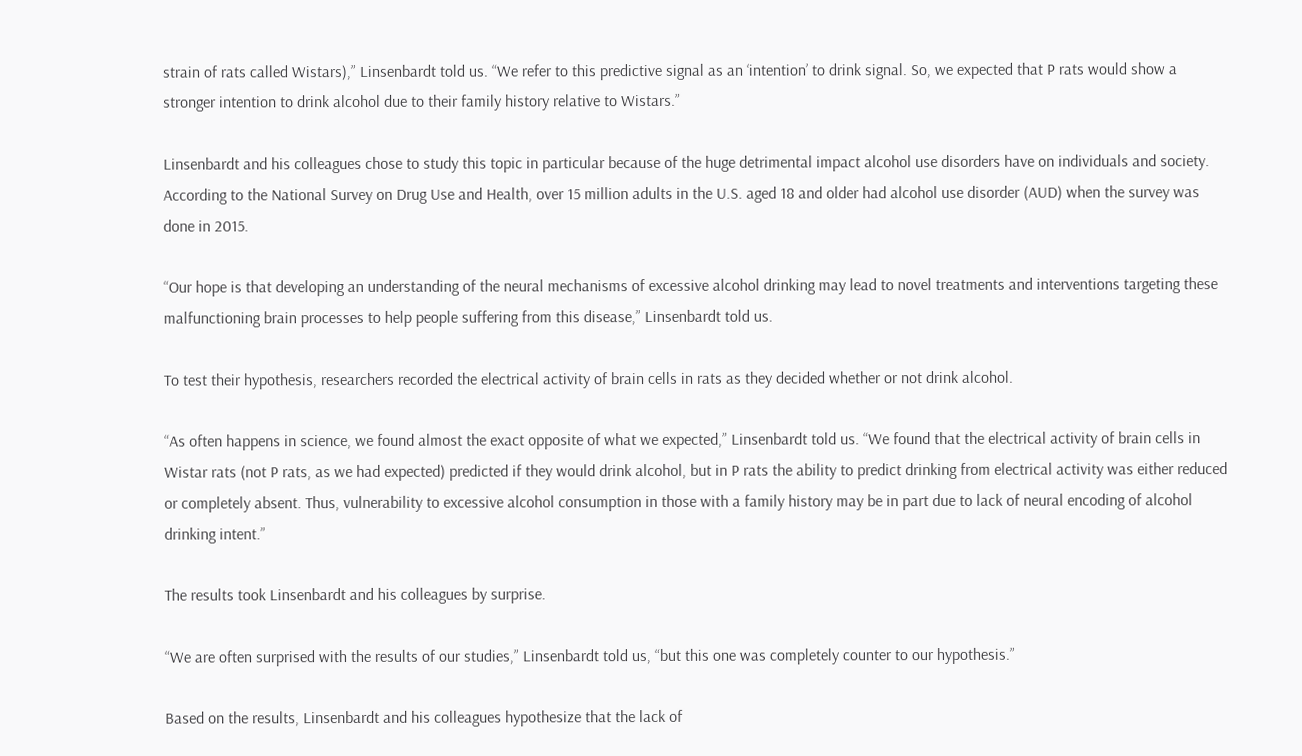strain of rats called Wistars),” Linsenbardt told us. “We refer to this predictive signal as an ‘intention’ to drink signal. So, we expected that P rats would show a stronger intention to drink alcohol due to their family history relative to Wistars.”

Linsenbardt and his colleagues chose to study this topic in particular because of the huge detrimental impact alcohol use disorders have on individuals and society. According to the National Survey on Drug Use and Health, over 15 million adults in the U.S. aged 18 and older had alcohol use disorder (AUD) when the survey was done in 2015.

“Our hope is that developing an understanding of the neural mechanisms of excessive alcohol drinking may lead to novel treatments and interventions targeting these malfunctioning brain processes to help people suffering from this disease,” Linsenbardt told us.

To test their hypothesis, researchers recorded the electrical activity of brain cells in rats as they decided whether or not drink alcohol.

“As often happens in science, we found almost the exact opposite of what we expected,” Linsenbardt told us. “We found that the electrical activity of brain cells in Wistar rats (not P rats, as we had expected) predicted if they would drink alcohol, but in P rats the ability to predict drinking from electrical activity was either reduced or completely absent. Thus, vulnerability to excessive alcohol consumption in those with a family history may be in part due to lack of neural encoding of alcohol drinking intent.”

The results took Linsenbardt and his colleagues by surprise.

“We are often surprised with the results of our studies,” Linsenbardt told us, “but this one was completely counter to our hypothesis.”

Based on the results, Linsenbardt and his colleagues hypothesize that the lack of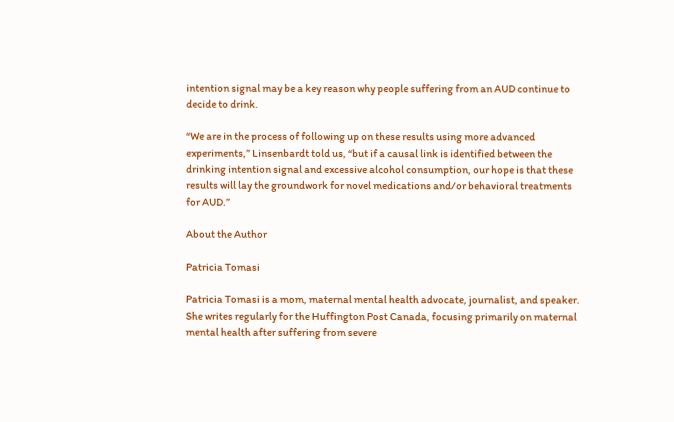intention signal may be a key reason why people suffering from an AUD continue to decide to drink.

“We are in the process of following up on these results using more advanced experiments,” Linsenbardt told us, “but if a causal link is identified between the drinking intention signal and excessive alcohol consumption, our hope is that these results will lay the groundwork for novel medications and/or behavioral treatments for AUD.”

About the Author

Patricia Tomasi

Patricia Tomasi is a mom, maternal mental health advocate, journalist, and speaker. She writes regularly for the Huffington Post Canada, focusing primarily on maternal mental health after suffering from severe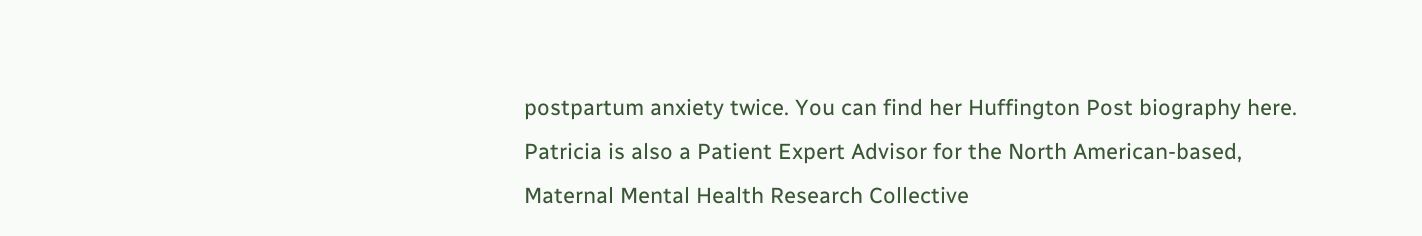postpartum anxiety twice. You can find her Huffington Post biography here. Patricia is also a Patient Expert Advisor for the North American-based, Maternal Mental Health Research Collective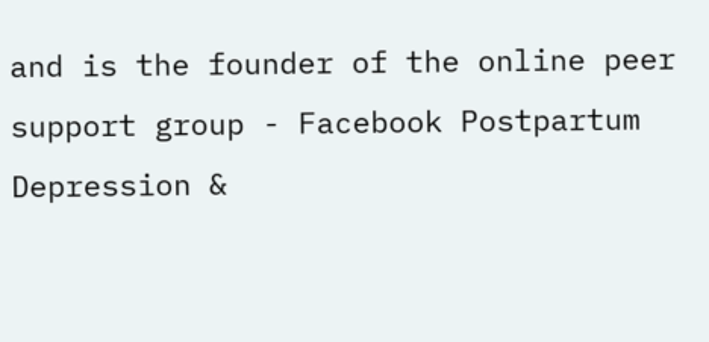and is the founder of the online peer support group - Facebook Postpartum Depression &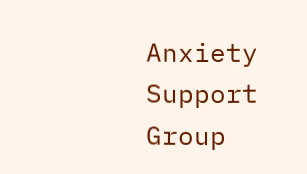Anxiety Support Group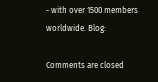- with over 1500 members worldwide. Blog:

Comments are closed